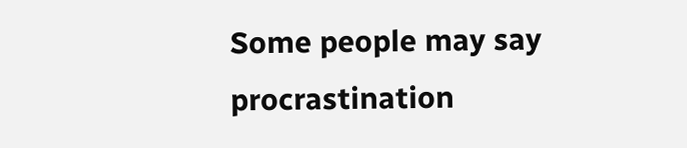Some people may say procrastination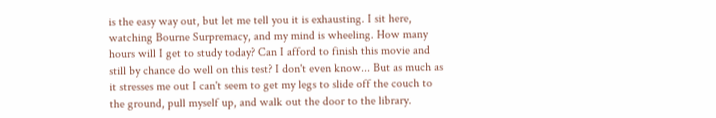is the easy way out, but let me tell you it is exhausting. I sit here, watching Bourne Surpremacy, and my mind is wheeling. How many hours will I get to study today? Can I afford to finish this movie and still by chance do well on this test? I don't even know... But as much as it stresses me out I can't seem to get my legs to slide off the couch to the ground, pull myself up, and walk out the door to the library.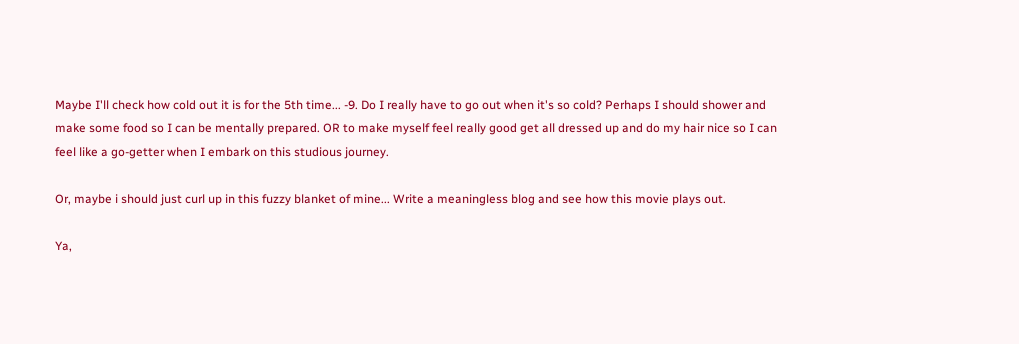Maybe I'll check how cold out it is for the 5th time... -9. Do I really have to go out when it's so cold? Perhaps I should shower and make some food so I can be mentally prepared. OR to make myself feel really good get all dressed up and do my hair nice so I can feel like a go-getter when I embark on this studious journey.

Or, maybe i should just curl up in this fuzzy blanket of mine... Write a meaningless blog and see how this movie plays out.

Ya,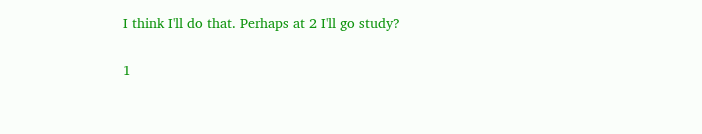I think I'll do that. Perhaps at 2 I'll go study?

1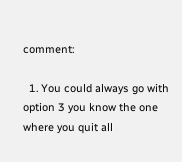comment:

  1. You could always go with option 3 you know the one where you quit all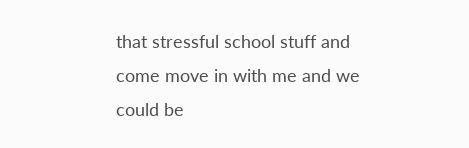that stressful school stuff and come move in with me and we could be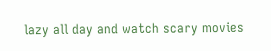lazy all day and watch scary movies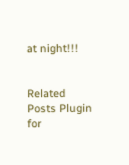at night!!!


Related Posts Plugin for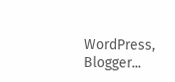WordPress, Blogger...